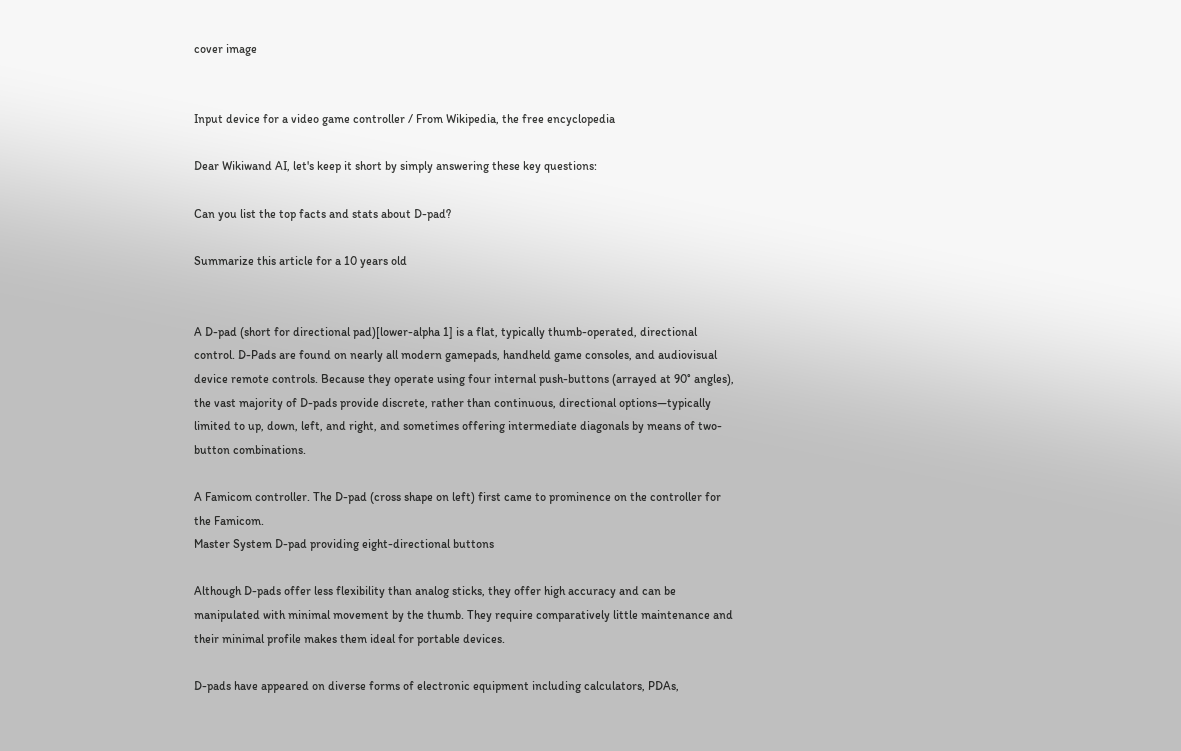cover image


Input device for a video game controller / From Wikipedia, the free encyclopedia

Dear Wikiwand AI, let's keep it short by simply answering these key questions:

Can you list the top facts and stats about D-pad?

Summarize this article for a 10 years old


A D-pad (short for directional pad)[lower-alpha 1] is a flat, typically thumb-operated, directional control. D-Pads are found on nearly all modern gamepads, handheld game consoles, and audiovisual device remote controls. Because they operate using four internal push-buttons (arrayed at 90° angles), the vast majority of D-pads provide discrete, rather than continuous, directional options—typically limited to up, down, left, and right, and sometimes offering intermediate diagonals by means of two-button combinations.

A Famicom controller. The D-pad (cross shape on left) first came to prominence on the controller for the Famicom.
Master System D-pad providing eight-directional buttons

Although D-pads offer less flexibility than analog sticks, they offer high accuracy and can be manipulated with minimal movement by the thumb. They require comparatively little maintenance and their minimal profile makes them ideal for portable devices.

D-pads have appeared on diverse forms of electronic equipment including calculators, PDAs,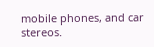mobile phones, and car stereos.